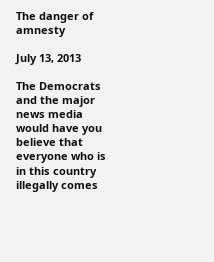The danger of amnesty

July 13, 2013

The Democrats and the major news media would have you believe that everyone who is in this country illegally comes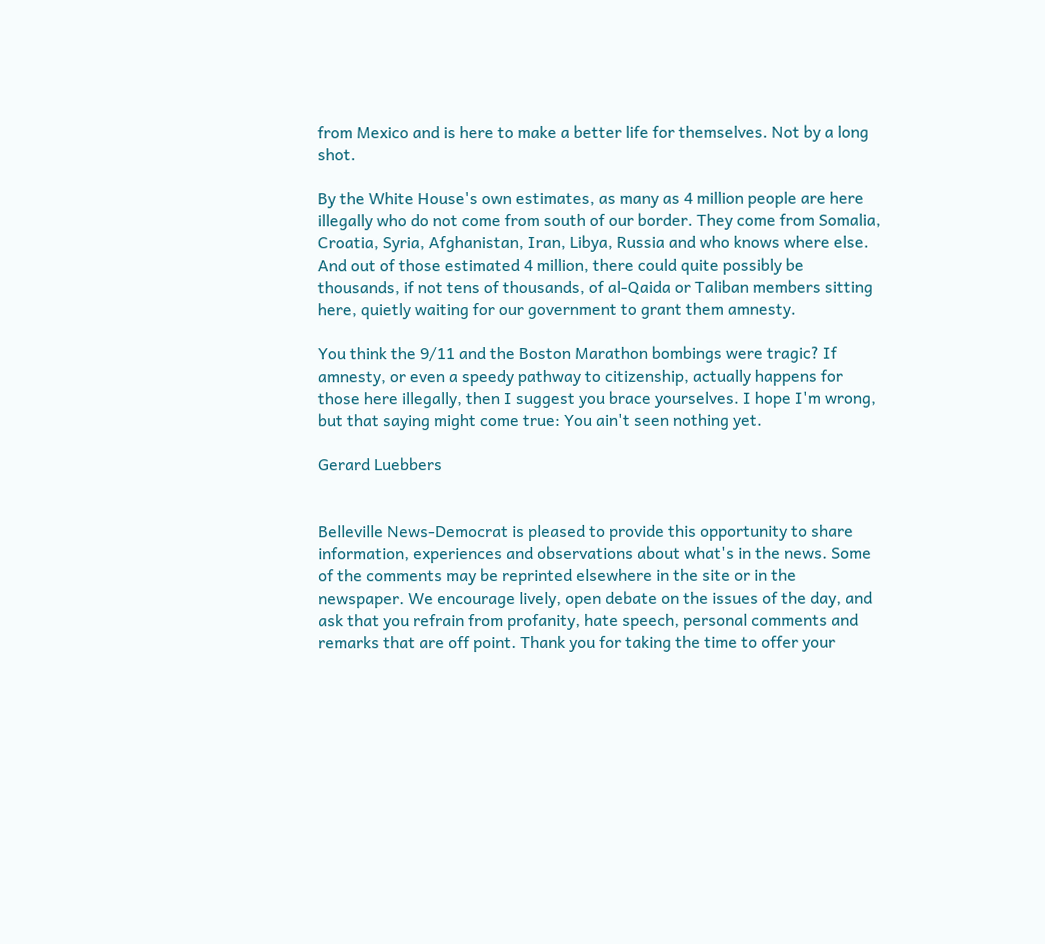from Mexico and is here to make a better life for themselves. Not by a long shot.

By the White House's own estimates, as many as 4 million people are here illegally who do not come from south of our border. They come from Somalia, Croatia, Syria, Afghanistan, Iran, Libya, Russia and who knows where else. And out of those estimated 4 million, there could quite possibly be thousands, if not tens of thousands, of al-Qaida or Taliban members sitting here, quietly waiting for our government to grant them amnesty.

You think the 9/11 and the Boston Marathon bombings were tragic? If amnesty, or even a speedy pathway to citizenship, actually happens for those here illegally, then I suggest you brace yourselves. I hope I'm wrong, but that saying might come true: You ain't seen nothing yet.

Gerard Luebbers


Belleville News-Democrat is pleased to provide this opportunity to share information, experiences and observations about what's in the news. Some of the comments may be reprinted elsewhere in the site or in the newspaper. We encourage lively, open debate on the issues of the day, and ask that you refrain from profanity, hate speech, personal comments and remarks that are off point. Thank you for taking the time to offer your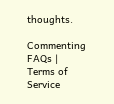thoughts.

Commenting FAQs | Terms of Service